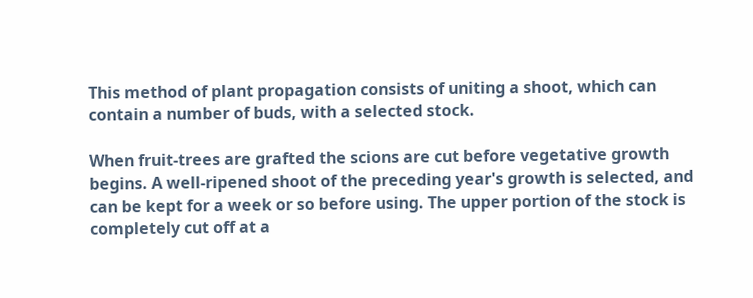This method of plant propagation consists of uniting a shoot, which can contain a number of buds, with a selected stock.

When fruit-trees are grafted the scions are cut before vegetative growth begins. A well-ripened shoot of the preceding year's growth is selected, and can be kept for a week or so before using. The upper portion of the stock is completely cut off at a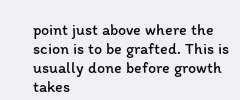point just above where the scion is to be grafted. This is usually done before growth takes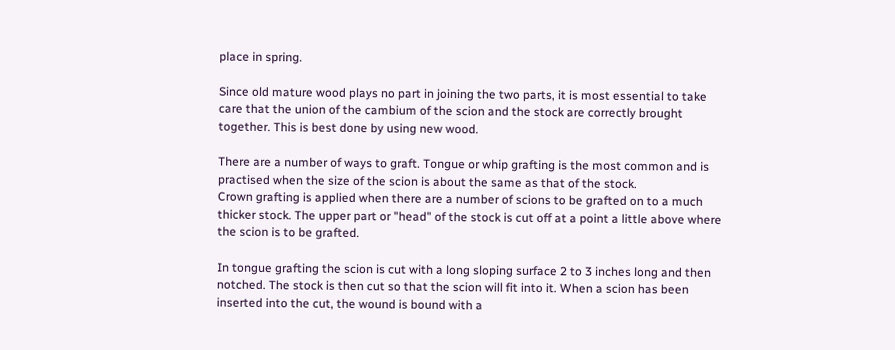place in spring.

Since old mature wood plays no part in joining the two parts, it is most essential to take care that the union of the cambium of the scion and the stock are correctly brought together. This is best done by using new wood.

There are a number of ways to graft. Tongue or whip grafting is the most common and is practised when the size of the scion is about the same as that of the stock.
Crown grafting is applied when there are a number of scions to be grafted on to a much thicker stock. The upper part or "head" of the stock is cut off at a point a little above where the scion is to be grafted.

In tongue grafting the scion is cut with a long sloping surface 2 to 3 inches long and then notched. The stock is then cut so that the scion will fit into it. When a scion has been inserted into the cut, the wound is bound with a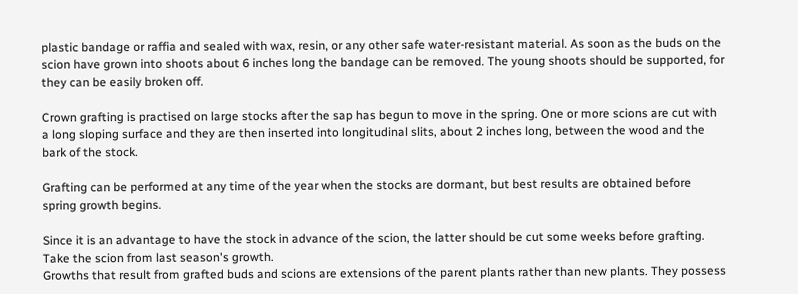plastic bandage or raffia and sealed with wax, resin, or any other safe water-resistant material. As soon as the buds on the scion have grown into shoots about 6 inches long the bandage can be removed. The young shoots should be supported, for they can be easily broken off.

Crown grafting is practised on large stocks after the sap has begun to move in the spring. One or more scions are cut with a long sloping surface and they are then inserted into longitudinal slits, about 2 inches long, between the wood and the bark of the stock.

Grafting can be performed at any time of the year when the stocks are dormant, but best results are obtained before spring growth begins.

Since it is an advantage to have the stock in advance of the scion, the latter should be cut some weeks before grafting. Take the scion from last season's growth.
Growths that result from grafted buds and scions are extensions of the parent plants rather than new plants. They possess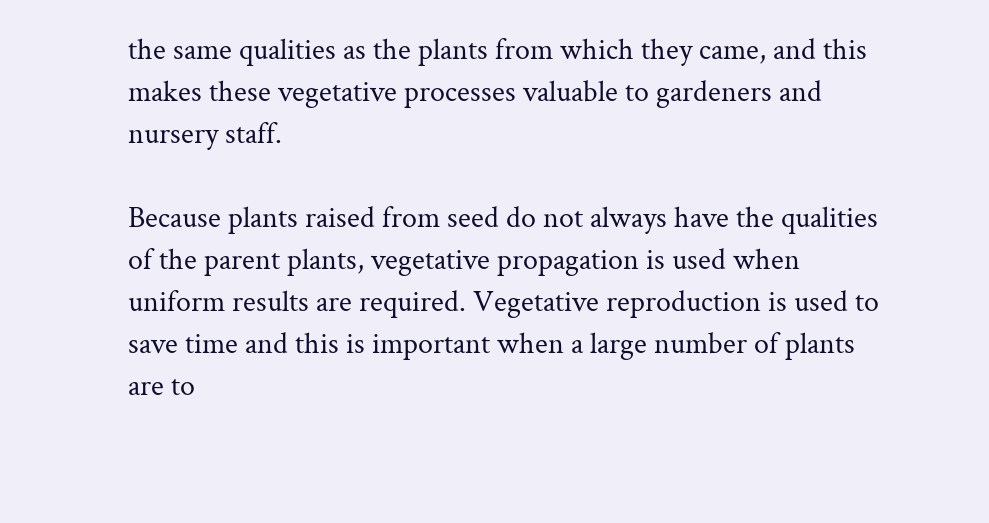the same qualities as the plants from which they came, and this makes these vegetative processes valuable to gardeners and nursery staff.

Because plants raised from seed do not always have the qualities of the parent plants, vegetative propagation is used when uniform results are required. Vegetative reproduction is used to save time and this is important when a large number of plants are to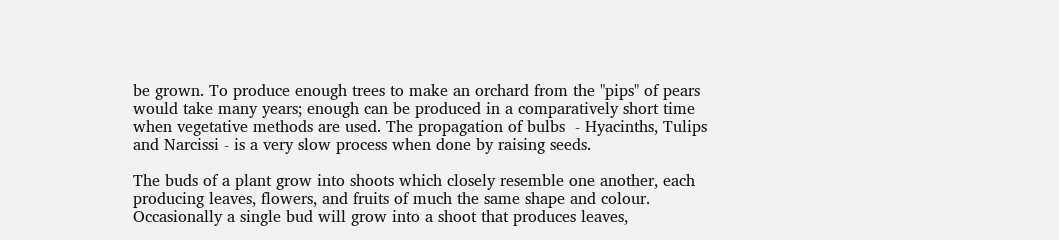be grown. To produce enough trees to make an orchard from the "pips" of pears would take many years; enough can be produced in a comparatively short time when vegetative methods are used. The propagation of bulbs  - Hyacinths, Tulips and Narcissi - is a very slow process when done by raising seeds.

The buds of a plant grow into shoots which closely resemble one another, each producing leaves, flowers, and fruits of much the same shape and colour. Occasionally a single bud will grow into a shoot that produces leaves,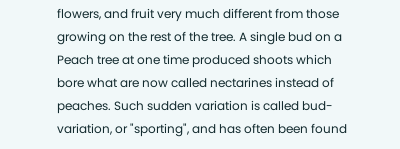flowers, and fruit very much different from those growing on the rest of the tree. A single bud on a Peach tree at one time produced shoots which bore what are now called nectarines instead of peaches. Such sudden variation is called bud-variation, or "sporting", and has often been found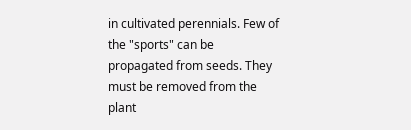in cultivated perennials. Few of the "sports" can be propagated from seeds. They must be removed from the plant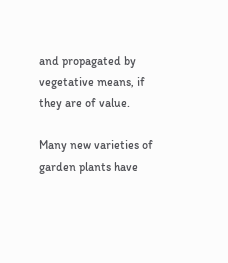and propagated by vegetative means, if they are of value.

Many new varieties of garden plants have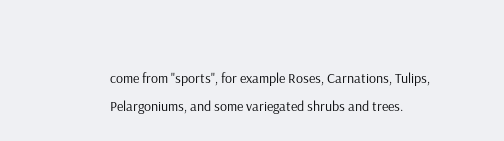come from "sports", for example Roses, Carnations, Tulips, Pelargoniums, and some variegated shrubs and trees.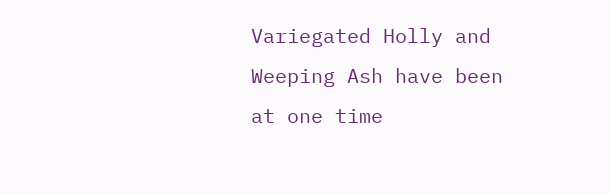Variegated Holly and Weeping Ash have been at one time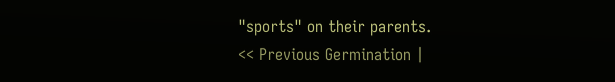"sports" on their parents.
<< Previous Germination |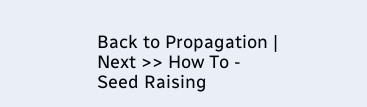Back to Propagation | Next >> How To - Seed Raising